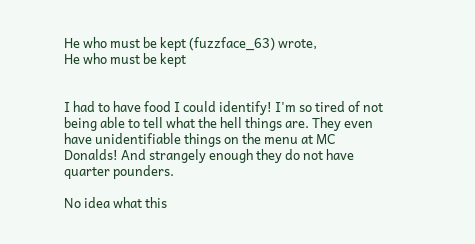He who must be kept (fuzzface_63) wrote,
He who must be kept


I had to have food I could identify! I'm so tired of not being able to tell what the hell things are. They even have unidentifiable things on the menu at MC Donalds! And strangely enough they do not have quarter pounders.

No idea what this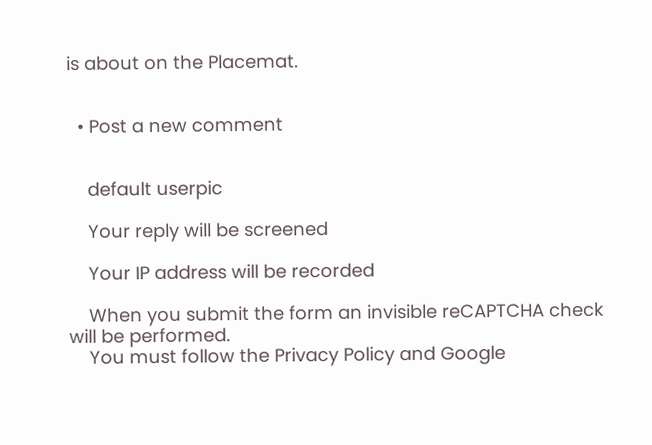is about on the Placemat.


  • Post a new comment


    default userpic

    Your reply will be screened

    Your IP address will be recorded

    When you submit the form an invisible reCAPTCHA check will be performed.
    You must follow the Privacy Policy and Google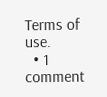Terms of use.
  • 1 comment